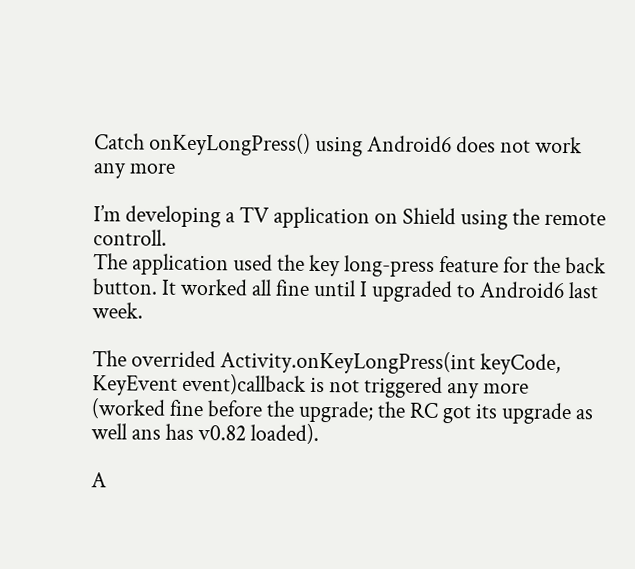Catch onKeyLongPress() using Android6 does not work any more

I’m developing a TV application on Shield using the remote controll.
The application used the key long-press feature for the back button. It worked all fine until I upgraded to Android6 last week.

The overrided Activity.onKeyLongPress(int keyCode, KeyEvent event)callback is not triggered any more
(worked fine before the upgrade; the RC got its upgrade as well ans has v0.82 loaded).

A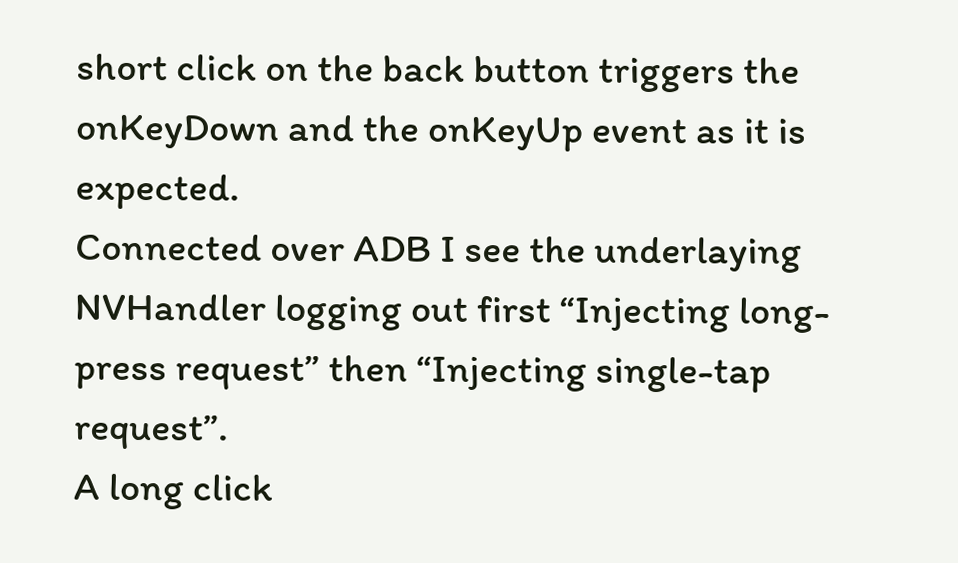short click on the back button triggers the onKeyDown and the onKeyUp event as it is expected.
Connected over ADB I see the underlaying NVHandler logging out first “Injecting long-press request” then “Injecting single-tap request”.
A long click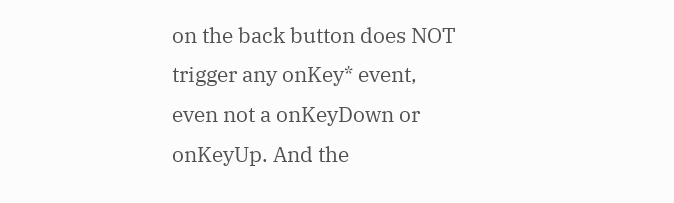on the back button does NOT trigger any onKey* event, even not a onKeyDown or onKeyUp. And the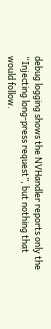debug logging shows the NVHandler reports only the “Injecting long-press request”, but nothing that would follow.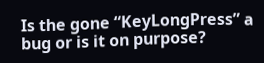Is the gone “KeyLongPress” a bug or is it on purpose?